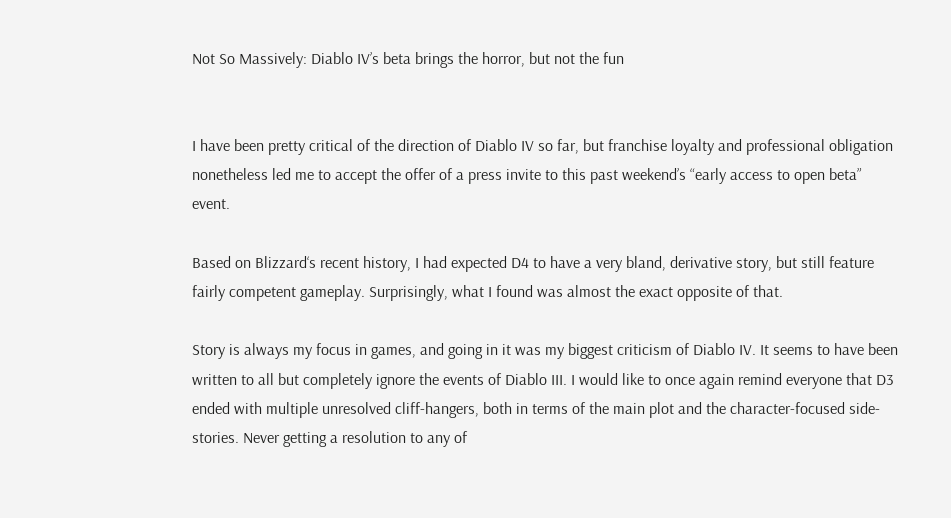Not So Massively: Diablo IV’s beta brings the horror, but not the fun


I have been pretty critical of the direction of Diablo IV so far, but franchise loyalty and professional obligation nonetheless led me to accept the offer of a press invite to this past weekend’s “early access to open beta” event.

Based on Blizzard‘s recent history, I had expected D4 to have a very bland, derivative story, but still feature fairly competent gameplay. Surprisingly, what I found was almost the exact opposite of that.

Story is always my focus in games, and going in it was my biggest criticism of Diablo IV. It seems to have been written to all but completely ignore the events of Diablo III. I would like to once again remind everyone that D3 ended with multiple unresolved cliff-hangers, both in terms of the main plot and the character-focused side-stories. Never getting a resolution to any of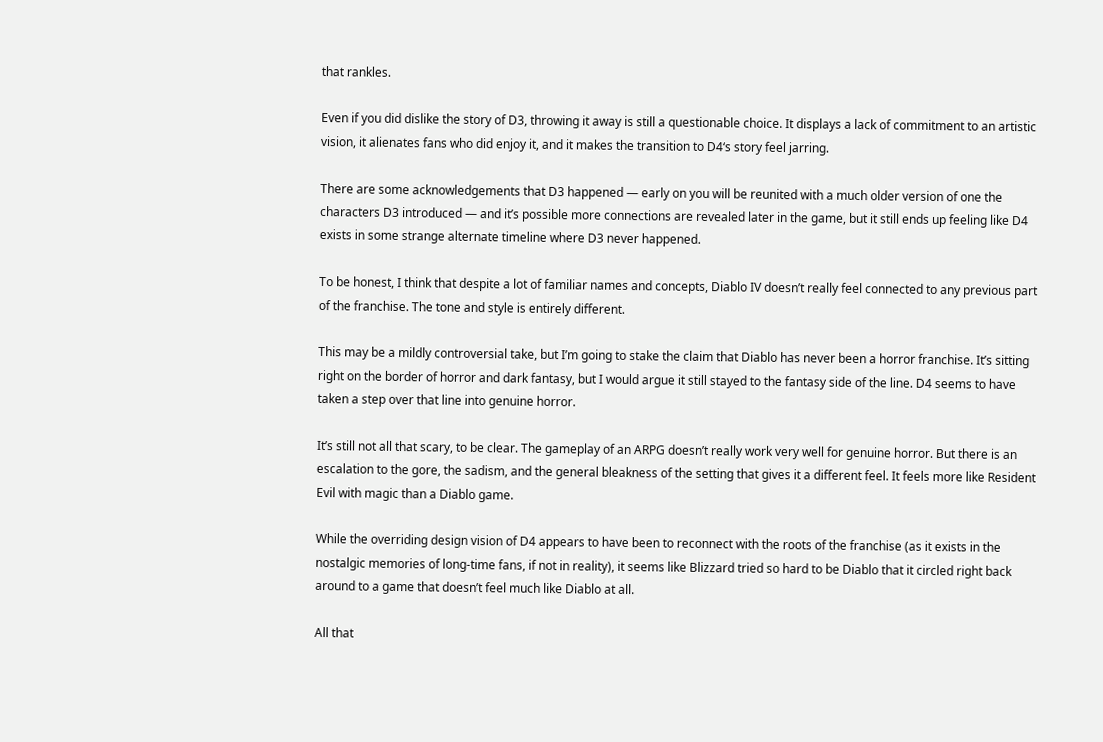that rankles.

Even if you did dislike the story of D3, throwing it away is still a questionable choice. It displays a lack of commitment to an artistic vision, it alienates fans who did enjoy it, and it makes the transition to D4‘s story feel jarring.

There are some acknowledgements that D3 happened — early on you will be reunited with a much older version of one the characters D3 introduced — and it’s possible more connections are revealed later in the game, but it still ends up feeling like D4 exists in some strange alternate timeline where D3 never happened.

To be honest, I think that despite a lot of familiar names and concepts, Diablo IV doesn’t really feel connected to any previous part of the franchise. The tone and style is entirely different.

This may be a mildly controversial take, but I’m going to stake the claim that Diablo has never been a horror franchise. It’s sitting right on the border of horror and dark fantasy, but I would argue it still stayed to the fantasy side of the line. D4 seems to have taken a step over that line into genuine horror.

It’s still not all that scary, to be clear. The gameplay of an ARPG doesn’t really work very well for genuine horror. But there is an escalation to the gore, the sadism, and the general bleakness of the setting that gives it a different feel. It feels more like Resident Evil with magic than a Diablo game.

While the overriding design vision of D4 appears to have been to reconnect with the roots of the franchise (as it exists in the nostalgic memories of long-time fans, if not in reality), it seems like Blizzard tried so hard to be Diablo that it circled right back around to a game that doesn’t feel much like Diablo at all.

All that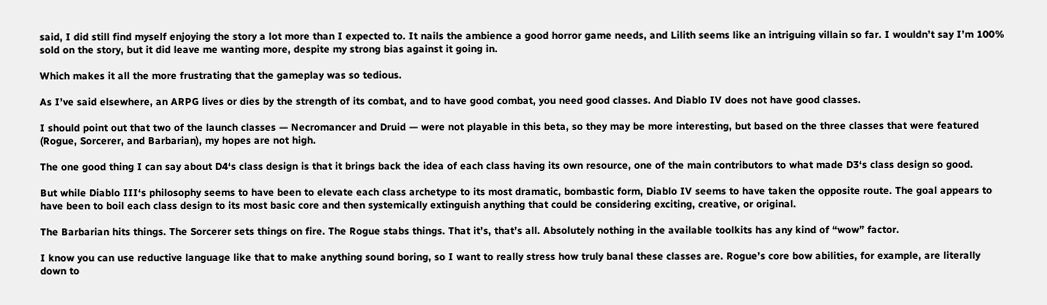said, I did still find myself enjoying the story a lot more than I expected to. It nails the ambience a good horror game needs, and Lilith seems like an intriguing villain so far. I wouldn’t say I’m 100% sold on the story, but it did leave me wanting more, despite my strong bias against it going in.

Which makes it all the more frustrating that the gameplay was so tedious.

As I’ve said elsewhere, an ARPG lives or dies by the strength of its combat, and to have good combat, you need good classes. And Diablo IV does not have good classes.

I should point out that two of the launch classes — Necromancer and Druid — were not playable in this beta, so they may be more interesting, but based on the three classes that were featured (Rogue, Sorcerer, and Barbarian), my hopes are not high.

The one good thing I can say about D4‘s class design is that it brings back the idea of each class having its own resource, one of the main contributors to what made D3‘s class design so good.

But while Diablo III‘s philosophy seems to have been to elevate each class archetype to its most dramatic, bombastic form, Diablo IV seems to have taken the opposite route. The goal appears to have been to boil each class design to its most basic core and then systemically extinguish anything that could be considering exciting, creative, or original.

The Barbarian hits things. The Sorcerer sets things on fire. The Rogue stabs things. That it’s, that’s all. Absolutely nothing in the available toolkits has any kind of “wow” factor.

I know you can use reductive language like that to make anything sound boring, so I want to really stress how truly banal these classes are. Rogue’s core bow abilities, for example, are literally down to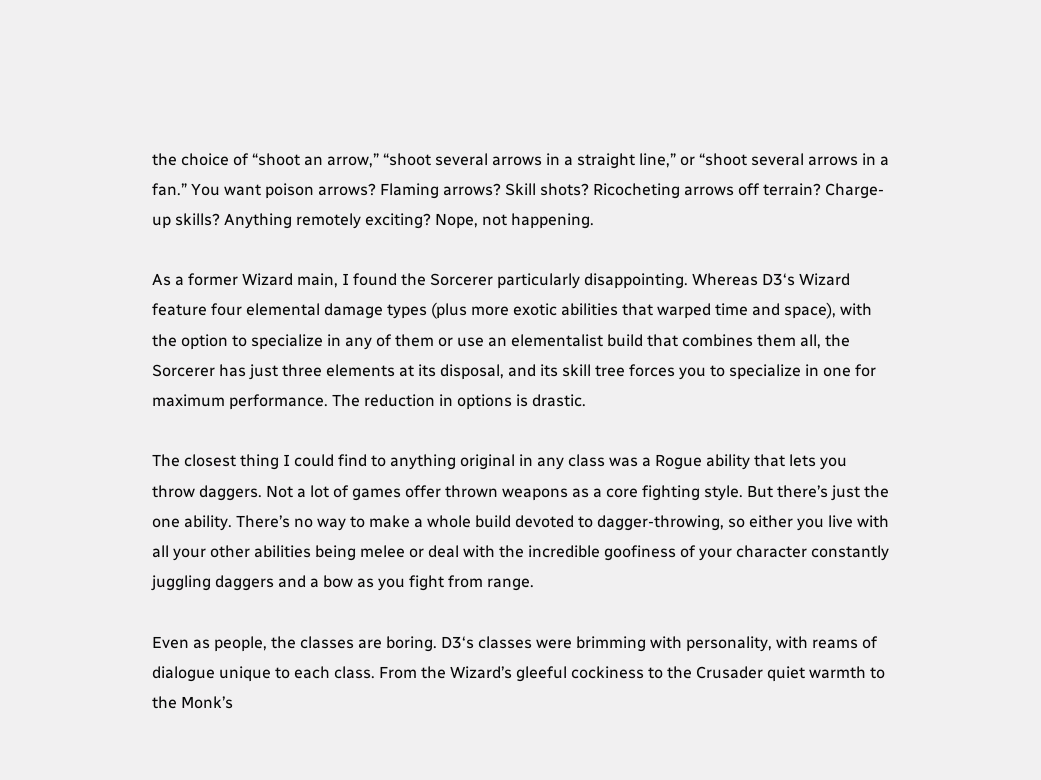the choice of “shoot an arrow,” “shoot several arrows in a straight line,” or “shoot several arrows in a fan.” You want poison arrows? Flaming arrows? Skill shots? Ricocheting arrows off terrain? Charge-up skills? Anything remotely exciting? Nope, not happening.

As a former Wizard main, I found the Sorcerer particularly disappointing. Whereas D3‘s Wizard feature four elemental damage types (plus more exotic abilities that warped time and space), with the option to specialize in any of them or use an elementalist build that combines them all, the Sorcerer has just three elements at its disposal, and its skill tree forces you to specialize in one for maximum performance. The reduction in options is drastic.

The closest thing I could find to anything original in any class was a Rogue ability that lets you throw daggers. Not a lot of games offer thrown weapons as a core fighting style. But there’s just the one ability. There’s no way to make a whole build devoted to dagger-throwing, so either you live with all your other abilities being melee or deal with the incredible goofiness of your character constantly juggling daggers and a bow as you fight from range.

Even as people, the classes are boring. D3‘s classes were brimming with personality, with reams of dialogue unique to each class. From the Wizard’s gleeful cockiness to the Crusader quiet warmth to the Monk’s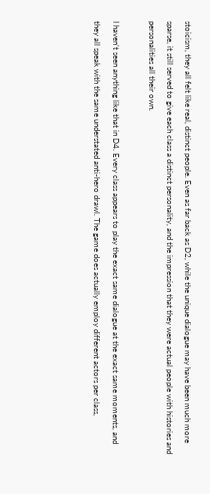stoicism, they all felt like real, distinct people. Even as far back as D2, while the unique dialogue may have been much more sparse, it still served to give each class a distinct personality, and the impression that they were actual people with histories and personalities all their own.

I haven’t seen anything like that in D4. Every class appears to play the exact same dialogue at the exact same moments, and they all speak with the same understated anti-hero drawl. The game does actually employ different actors per class,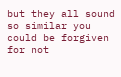but they all sound so similar you could be forgiven for not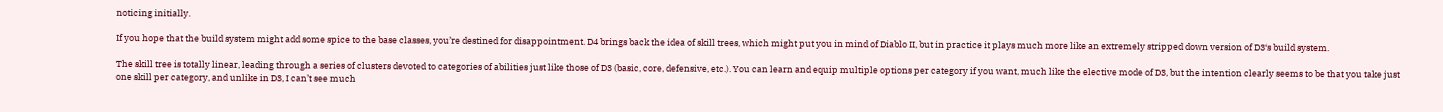noticing initially.

If you hope that the build system might add some spice to the base classes, you’re destined for disappointment. D4 brings back the idea of skill trees, which might put you in mind of Diablo II, but in practice it plays much more like an extremely stripped down version of D3‘s build system.

The skill tree is totally linear, leading through a series of clusters devoted to categories of abilities just like those of D3 (basic, core, defensive, etc.). You can learn and equip multiple options per category if you want, much like the elective mode of D3, but the intention clearly seems to be that you take just one skill per category, and unlike in D3, I can’t see much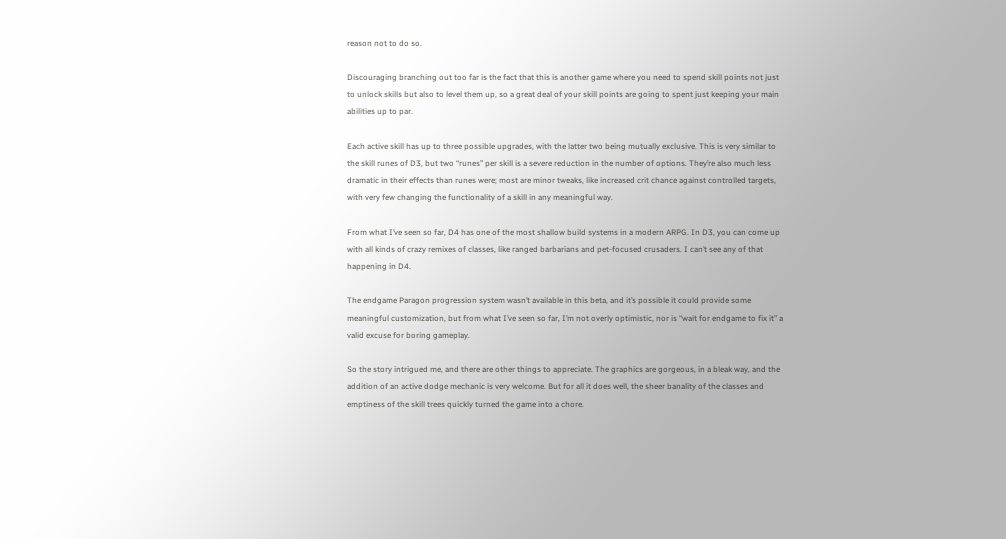reason not to do so.

Discouraging branching out too far is the fact that this is another game where you need to spend skill points not just to unlock skills but also to level them up, so a great deal of your skill points are going to spent just keeping your main abilities up to par.

Each active skill has up to three possible upgrades, with the latter two being mutually exclusive. This is very similar to the skill runes of D3, but two “runes” per skill is a severe reduction in the number of options. They’re also much less dramatic in their effects than runes were; most are minor tweaks, like increased crit chance against controlled targets, with very few changing the functionality of a skill in any meaningful way.

From what I’ve seen so far, D4 has one of the most shallow build systems in a modern ARPG. In D3, you can come up with all kinds of crazy remixes of classes, like ranged barbarians and pet-focused crusaders. I can’t see any of that happening in D4.

The endgame Paragon progression system wasn’t available in this beta, and it’s possible it could provide some meaningful customization, but from what I’ve seen so far, I’m not overly optimistic, nor is “wait for endgame to fix it” a valid excuse for boring gameplay.

So the story intrigued me, and there are other things to appreciate. The graphics are gorgeous, in a bleak way, and the addition of an active dodge mechanic is very welcome. But for all it does well, the sheer banality of the classes and emptiness of the skill trees quickly turned the game into a chore.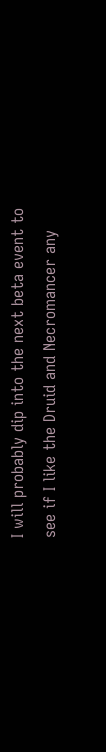I will probably dip into the next beta event to see if I like the Druid and Necromancer any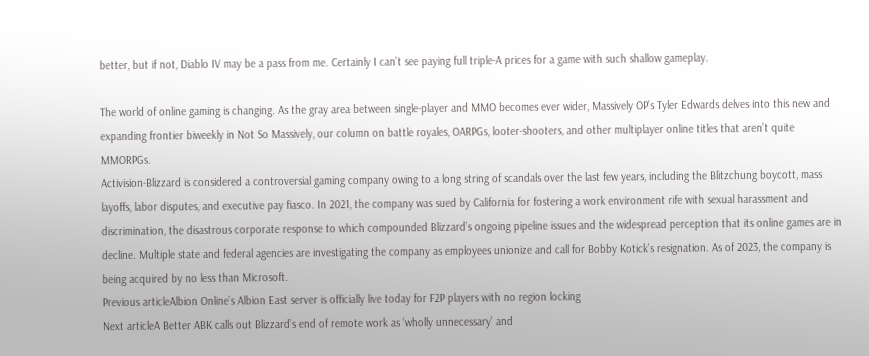better, but if not, Diablo IV may be a pass from me. Certainly I can’t see paying full triple-A prices for a game with such shallow gameplay.

The world of online gaming is changing. As the gray area between single-player and MMO becomes ever wider, Massively OP’s Tyler Edwards delves into this new and expanding frontier biweekly in Not So Massively, our column on battle royales, OARPGs, looter-shooters, and other multiplayer online titles that aren’t quite MMORPGs.
Activision-Blizzard is considered a controversial gaming company owing to a long string of scandals over the last few years, including the Blitzchung boycott, mass layoffs, labor disputes, and executive pay fiasco. In 2021, the company was sued by California for fostering a work environment rife with sexual harassment and discrimination, the disastrous corporate response to which compounded Blizzard’s ongoing pipeline issues and the widespread perception that its online games are in decline. Multiple state and federal agencies are investigating the company as employees unionize and call for Bobby Kotick’s resignation. As of 2023, the company is being acquired by no less than Microsoft.
Previous articleAlbion Online’s Albion East server is officially live today for F2P players with no region locking
Next articleA Better ABK calls out Blizzard’s end of remote work as ‘wholly unnecessary’ and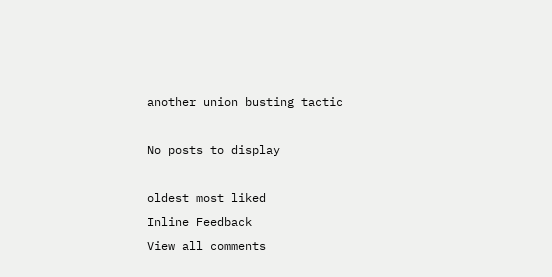another union busting tactic

No posts to display

oldest most liked
Inline Feedback
View all comments